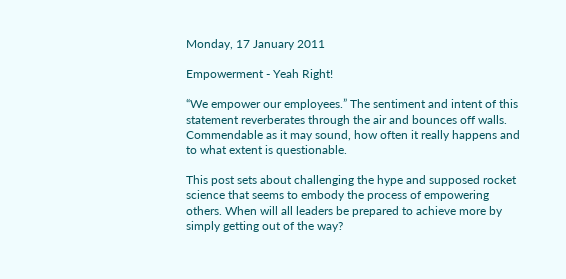Monday, 17 January 2011

Empowerment - Yeah Right!

“We empower our employees.” The sentiment and intent of this statement reverberates through the air and bounces off walls. Commendable as it may sound, how often it really happens and to what extent is questionable.

This post sets about challenging the hype and supposed rocket science that seems to embody the process of empowering others. When will all leaders be prepared to achieve more by simply getting out of the way?